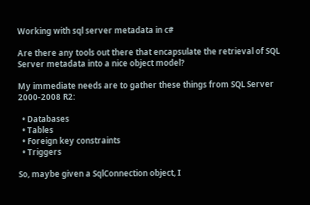Working with sql server metadata in c#

Are there any tools out there that encapsulate the retrieval of SQL Server metadata into a nice object model?

My immediate needs are to gather these things from SQL Server 2000-2008 R2:

  • Databases
  • Tables
  • Foreign key constraints
  • Triggers

So, maybe given a SqlConnection object, I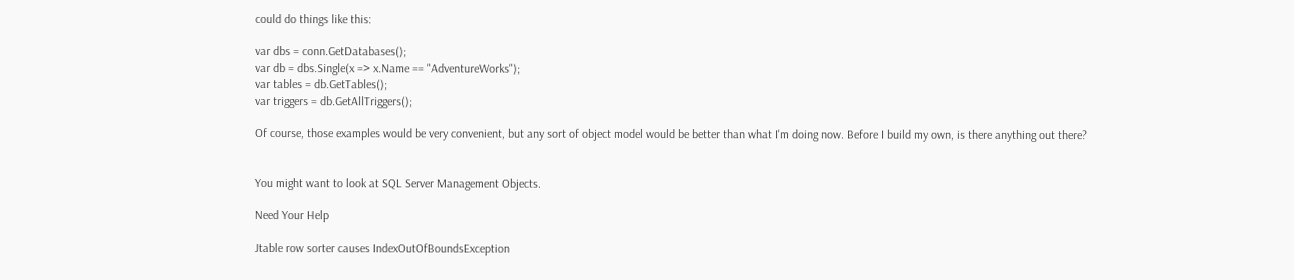could do things like this:

var dbs = conn.GetDatabases();
var db = dbs.Single(x => x.Name == "AdventureWorks");
var tables = db.GetTables();
var triggers = db.GetAllTriggers();

Of course, those examples would be very convenient, but any sort of object model would be better than what I'm doing now. Before I build my own, is there anything out there?


You might want to look at SQL Server Management Objects.

Need Your Help

Jtable row sorter causes IndexOutOfBoundsException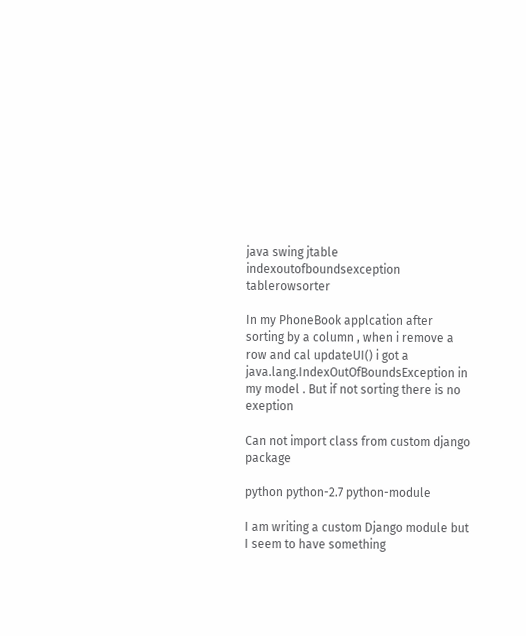java swing jtable indexoutofboundsexception tablerowsorter

In my PhoneBook applcation after sorting by a column , when i remove a row and cal updateUI() i got a java.lang.IndexOutOfBoundsException in my model . But if not sorting there is no exeption

Can not import class from custom django package

python python-2.7 python-module

I am writing a custom Django module but I seem to have something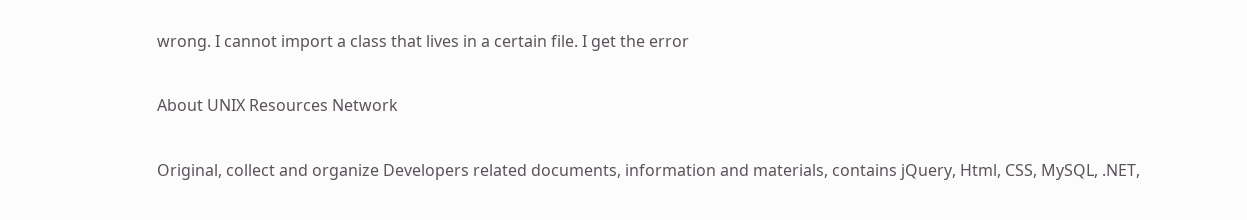wrong. I cannot import a class that lives in a certain file. I get the error

About UNIX Resources Network

Original, collect and organize Developers related documents, information and materials, contains jQuery, Html, CSS, MySQL, .NET,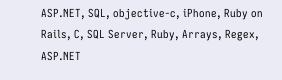ASP.NET, SQL, objective-c, iPhone, Ruby on Rails, C, SQL Server, Ruby, Arrays, Regex, ASP.NET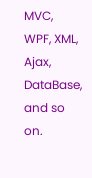MVC, WPF, XML, Ajax, DataBase, and so on.